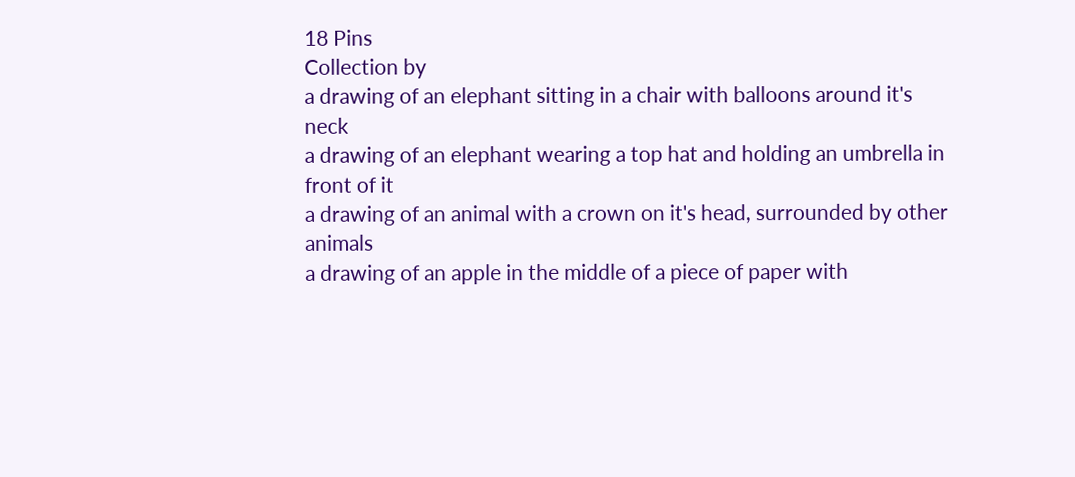18 Pins
Collection by
a drawing of an elephant sitting in a chair with balloons around it's neck
a drawing of an elephant wearing a top hat and holding an umbrella in front of it
a drawing of an animal with a crown on it's head, surrounded by other animals
a drawing of an apple in the middle of a piece of paper with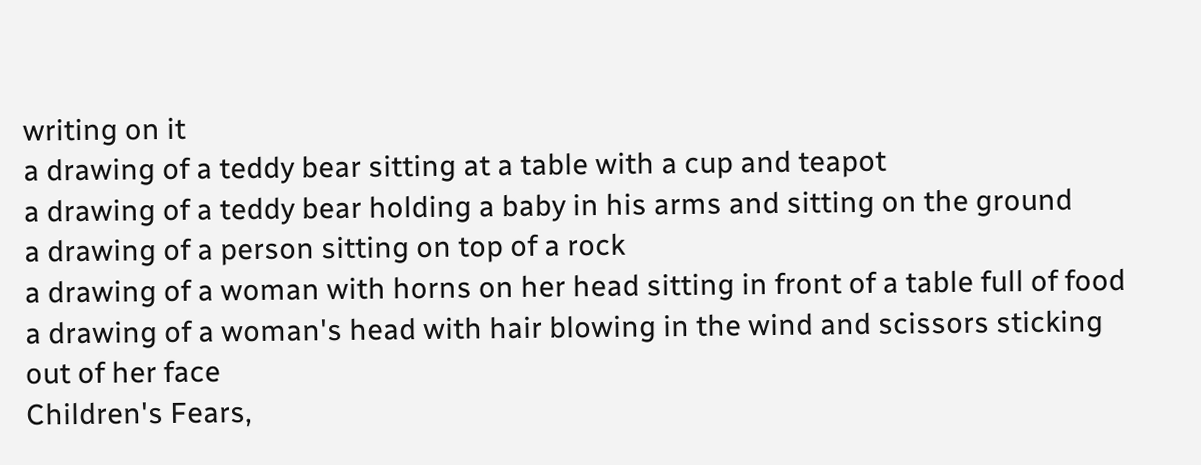writing on it
a drawing of a teddy bear sitting at a table with a cup and teapot
a drawing of a teddy bear holding a baby in his arms and sitting on the ground
a drawing of a person sitting on top of a rock
a drawing of a woman with horns on her head sitting in front of a table full of food
a drawing of a woman's head with hair blowing in the wind and scissors sticking out of her face
Children's Fears,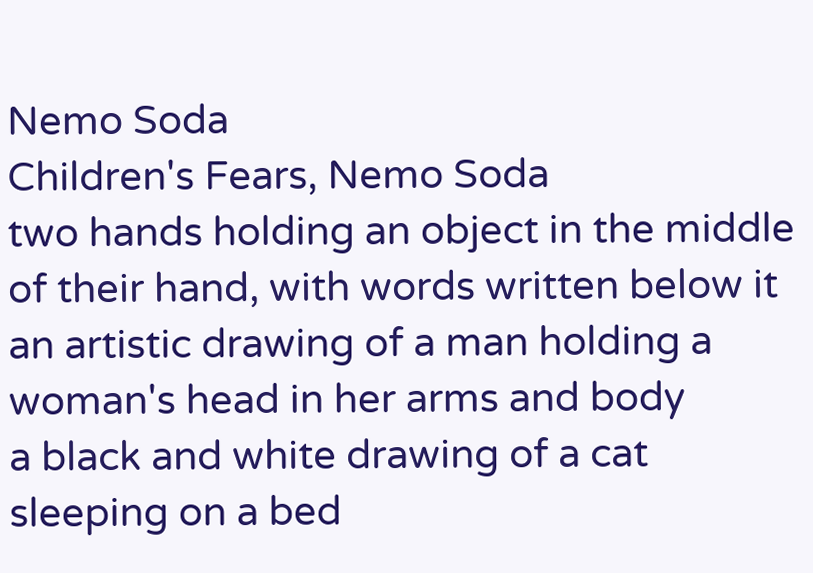Nemo Soda
Children's Fears, Nemo Soda
two hands holding an object in the middle of their hand, with words written below it
an artistic drawing of a man holding a woman's head in her arms and body
a black and white drawing of a cat sleeping on a bed